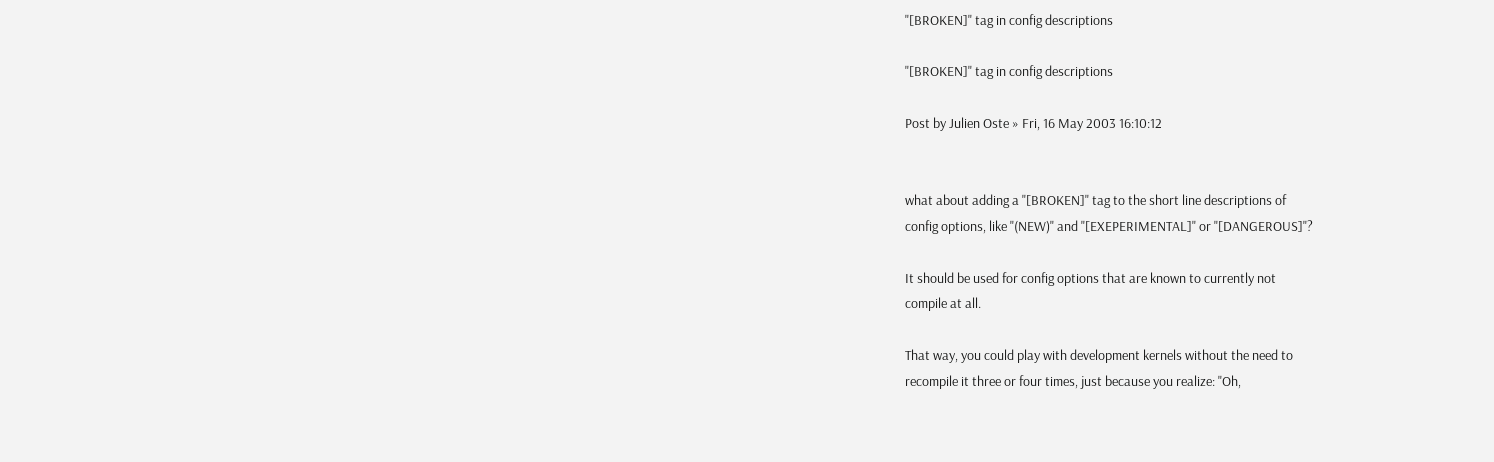"[BROKEN]" tag in config descriptions

"[BROKEN]" tag in config descriptions

Post by Julien Oste » Fri, 16 May 2003 16:10:12


what about adding a "[BROKEN]" tag to the short line descriptions of
config options, like "(NEW)" and "[EXEPERIMENTAL]" or "[DANGEROUS]"?

It should be used for config options that are known to currently not
compile at all.

That way, you could play with development kernels without the need to
recompile it three or four times, just because you realize: "Oh,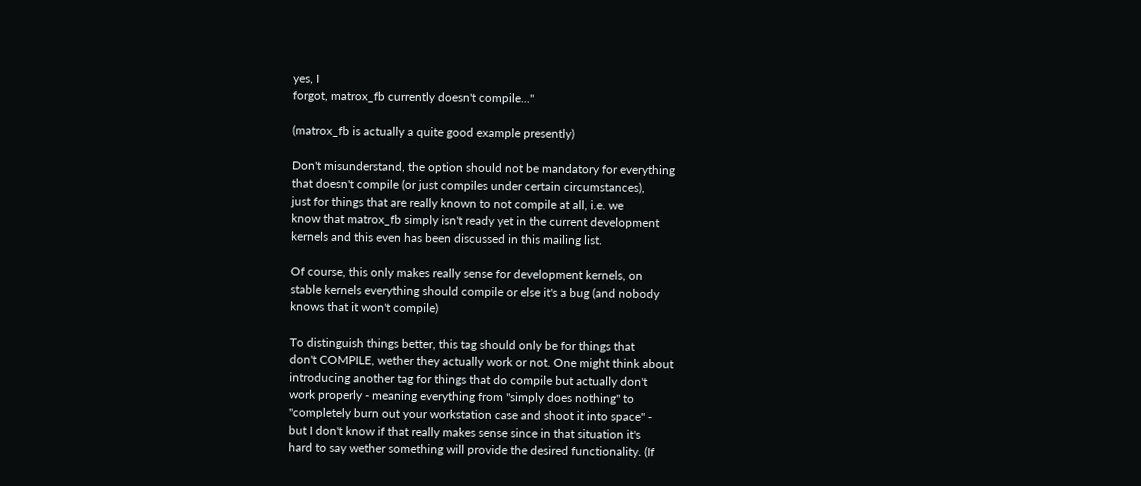yes, I
forgot, matrox_fb currently doesn't compile..."

(matrox_fb is actually a quite good example presently)

Don't misunderstand, the option should not be mandatory for everything
that doesn't compile (or just compiles under certain circumstances),
just for things that are really known to not compile at all, i.e. we
know that matrox_fb simply isn't ready yet in the current development
kernels and this even has been discussed in this mailing list.

Of course, this only makes really sense for development kernels, on
stable kernels everything should compile or else it's a bug (and nobody
knows that it won't compile)

To distinguish things better, this tag should only be for things that
don't COMPILE, wether they actually work or not. One might think about
introducing another tag for things that do compile but actually don't
work properly - meaning everything from "simply does nothing" to
"completely burn out your workstation case and shoot it into space" -
but I don't know if that really makes sense since in that situation it's
hard to say wether something will provide the desired functionality. (If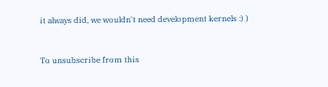it always did, we wouldn't need development kernels :) )


To unsubscribe from this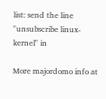list: send the line "unsubscribe linux-kernel" in

More majordomo info at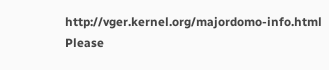http://vger.kernel.org/majordomo-info.html
Please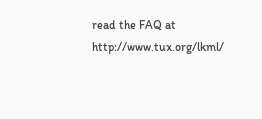read the FAQ at  http://www.tux.org/lkml/